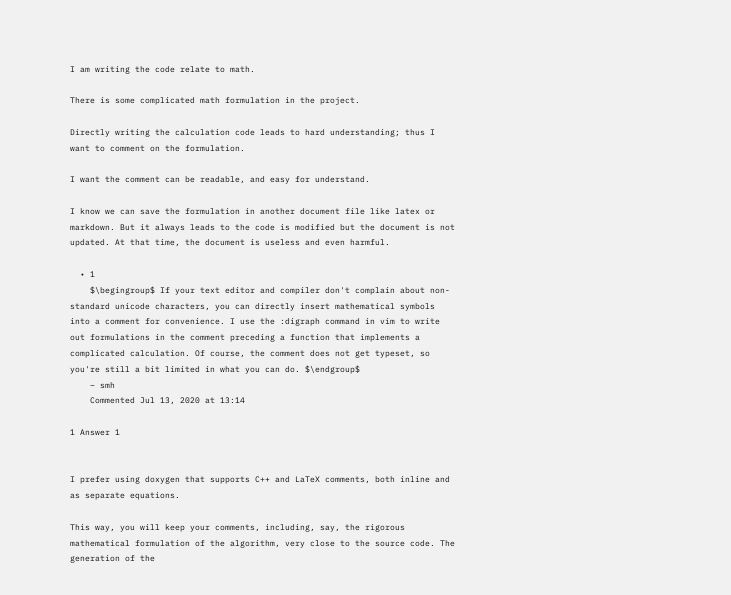I am writing the code relate to math.

There is some complicated math formulation in the project.

Directly writing the calculation code leads to hard understanding; thus I want to comment on the formulation.

I want the comment can be readable, and easy for understand.

I know we can save the formulation in another document file like latex or markdown. But it always leads to the code is modified but the document is not updated. At that time, the document is useless and even harmful.

  • 1
    $\begingroup$ If your text editor and compiler don't complain about non-standard unicode characters, you can directly insert mathematical symbols into a comment for convenience. I use the :digraph command in vim to write out formulations in the comment preceding a function that implements a complicated calculation. Of course, the comment does not get typeset, so you're still a bit limited in what you can do. $\endgroup$
    – smh
    Commented Jul 13, 2020 at 13:14

1 Answer 1


I prefer using doxygen that supports C++ and LaTeX comments, both inline and as separate equations.

This way, you will keep your comments, including, say, the rigorous mathematical formulation of the algorithm, very close to the source code. The generation of the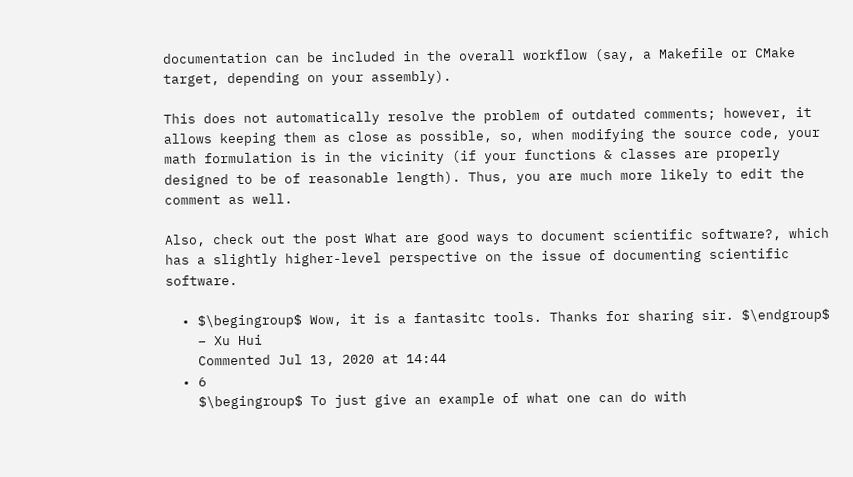documentation can be included in the overall workflow (say, a Makefile or CMake target, depending on your assembly).

This does not automatically resolve the problem of outdated comments; however, it allows keeping them as close as possible, so, when modifying the source code, your math formulation is in the vicinity (if your functions & classes are properly designed to be of reasonable length). Thus, you are much more likely to edit the comment as well.

Also, check out the post What are good ways to document scientific software?, which has a slightly higher-level perspective on the issue of documenting scientific software.

  • $\begingroup$ Wow, it is a fantasitc tools. Thanks for sharing sir. $\endgroup$
    – Xu Hui
    Commented Jul 13, 2020 at 14:44
  • 6
    $\begingroup$ To just give an example of what one can do with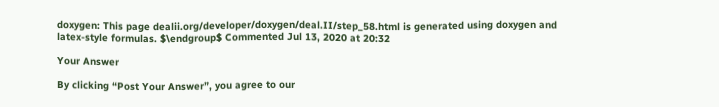doxygen: This page dealii.org/developer/doxygen/deal.II/step_58.html is generated using doxygen and latex-style formulas. $\endgroup$ Commented Jul 13, 2020 at 20:32

Your Answer

By clicking “Post Your Answer”, you agree to our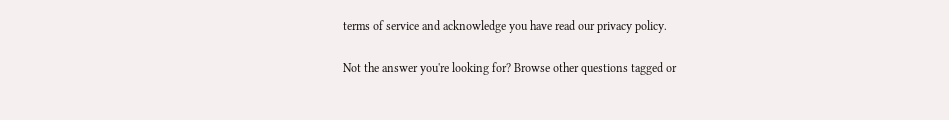terms of service and acknowledge you have read our privacy policy.

Not the answer you're looking for? Browse other questions tagged or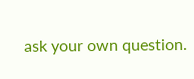ask your own question.